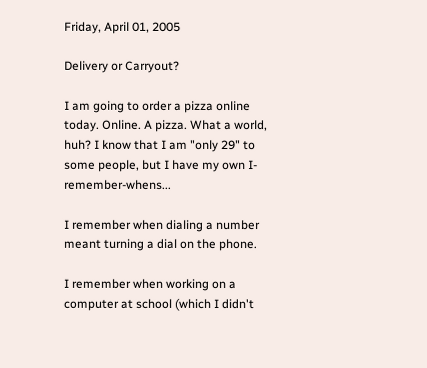Friday, April 01, 2005

Delivery or Carryout?

I am going to order a pizza online today. Online. A pizza. What a world, huh? I know that I am "only 29" to some people, but I have my own I-remember-whens...

I remember when dialing a number meant turning a dial on the phone.

I remember when working on a computer at school (which I didn't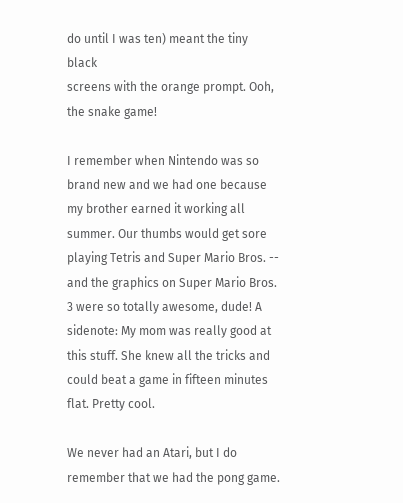do until I was ten) meant the tiny black
screens with the orange prompt. Ooh, the snake game!

I remember when Nintendo was so brand new and we had one because my brother earned it working all
summer. Our thumbs would get sore playing Tetris and Super Mario Bros. -- and the graphics on Super Mario Bros. 3 were so totally awesome, dude! A sidenote: My mom was really good at this stuff. She knew all the tricks and could beat a game in fifteen minutes flat. Pretty cool.

We never had an Atari, but I do remember that we had the pong game.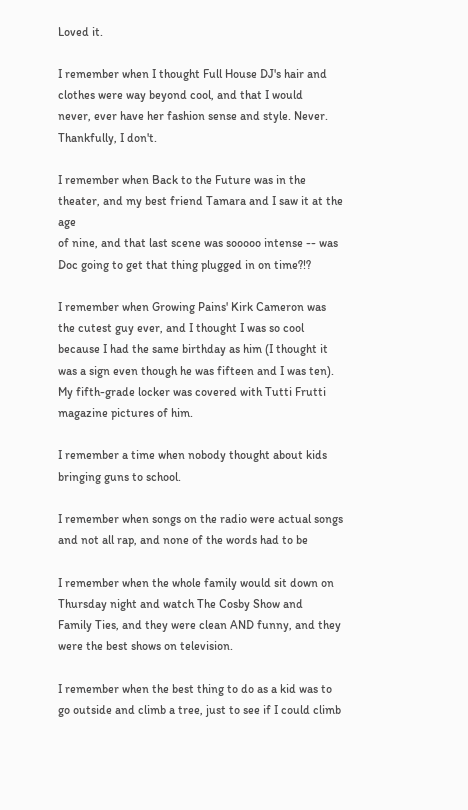Loved it.

I remember when I thought Full House DJ's hair and clothes were way beyond cool, and that I would
never, ever have her fashion sense and style. Never. Thankfully, I don't.

I remember when Back to the Future was in the theater, and my best friend Tamara and I saw it at the age
of nine, and that last scene was sooooo intense -- was Doc going to get that thing plugged in on time?!?

I remember when Growing Pains' Kirk Cameron was the cutest guy ever, and I thought I was so cool
because I had the same birthday as him (I thought it was a sign even though he was fifteen and I was ten). My fifth-grade locker was covered with Tutti Frutti magazine pictures of him.

I remember a time when nobody thought about kids bringing guns to school.

I remember when songs on the radio were actual songs and not all rap, and none of the words had to be

I remember when the whole family would sit down on Thursday night and watch The Cosby Show and
Family Ties, and they were clean AND funny, and they were the best shows on television.

I remember when the best thing to do as a kid was to go outside and climb a tree, just to see if I could climb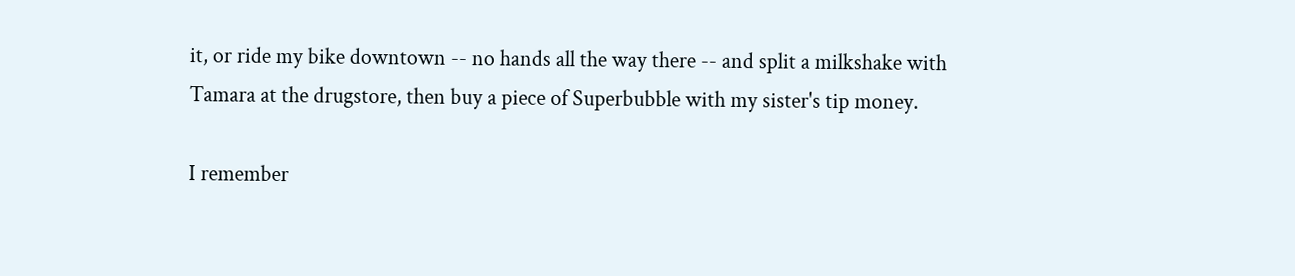it, or ride my bike downtown -- no hands all the way there -- and split a milkshake with Tamara at the drugstore, then buy a piece of Superbubble with my sister's tip money.

I remember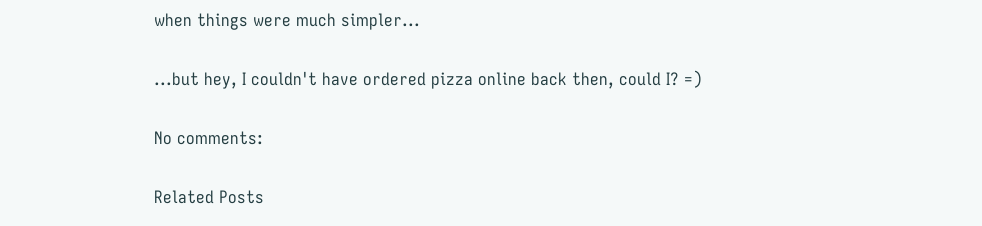when things were much simpler...

...but hey, I couldn't have ordered pizza online back then, could I? =)

No comments:

Related Posts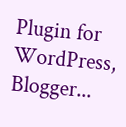Plugin for WordPress, Blogger...